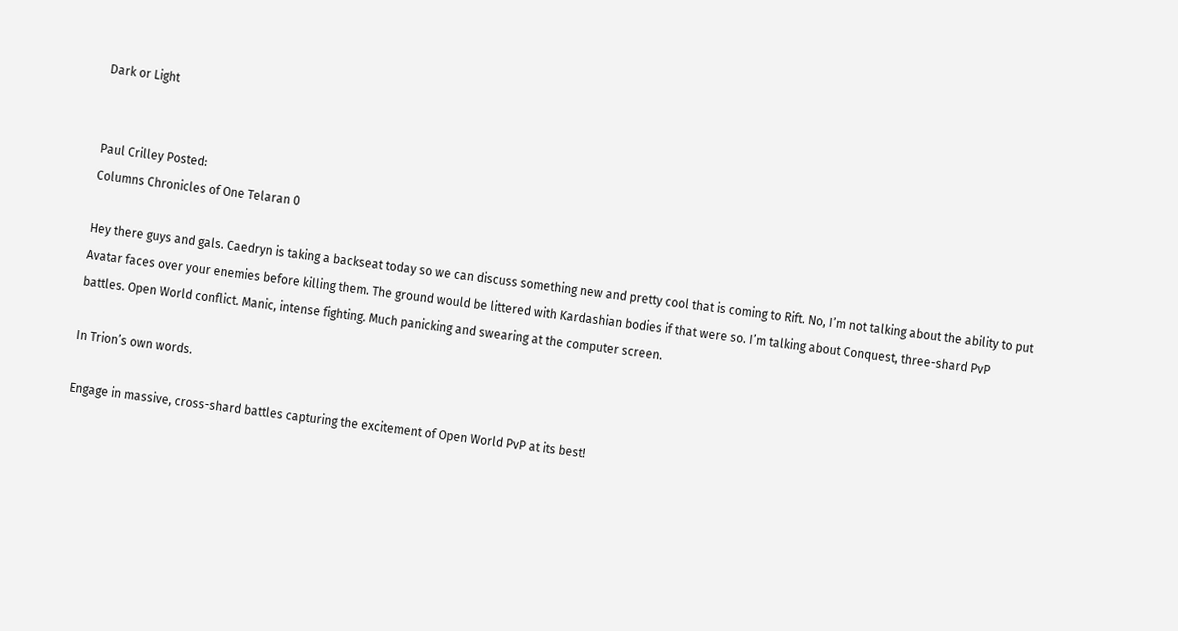Dark or Light


Paul Crilley Posted:
Columns Chronicles of One Telaran 0

Hey there guys and gals. Caedryn is taking a backseat today so we can discuss something new and pretty cool that is coming to Rift. No, I’m not talking about the ability to put Avatar faces over your enemies before killing them. The ground would be littered with Kardashian bodies if that were so. I’m talking about Conquest, three-shard PvP battles. Open World conflict. Manic, intense fighting. Much panicking and swearing at the computer screen.

In Trion’s own words.

Engage in massive, cross-shard battles capturing the excitement of Open World PvP at its best!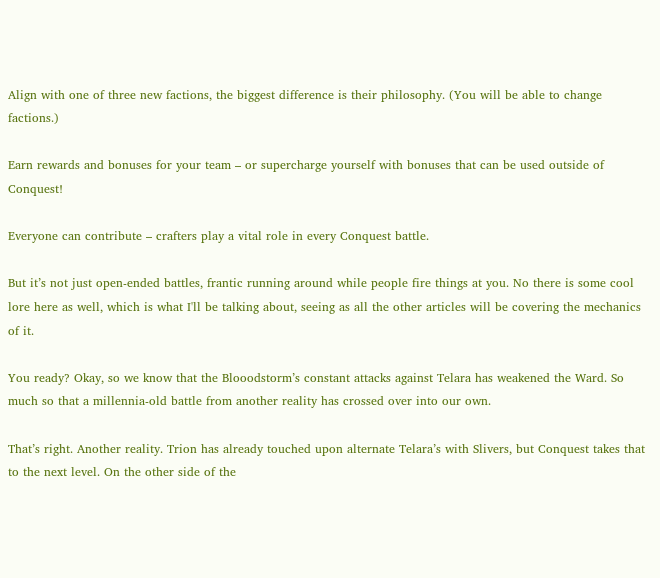Align with one of three new factions, the biggest difference is their philosophy. (You will be able to change factions.)

Earn rewards and bonuses for your team – or supercharge yourself with bonuses that can be used outside of Conquest!

Everyone can contribute – crafters play a vital role in every Conquest battle.

But it’s not just open-ended battles, frantic running around while people fire things at you. No there is some cool lore here as well, which is what I'll be talking about, seeing as all the other articles will be covering the mechanics of it.

You ready? Okay, so we know that the Blooodstorm’s constant attacks against Telara has weakened the Ward. So much so that a millennia-old battle from another reality has crossed over into our own.

That’s right. Another reality. Trion has already touched upon alternate Telara’s with Slivers, but Conquest takes that to the next level. On the other side of the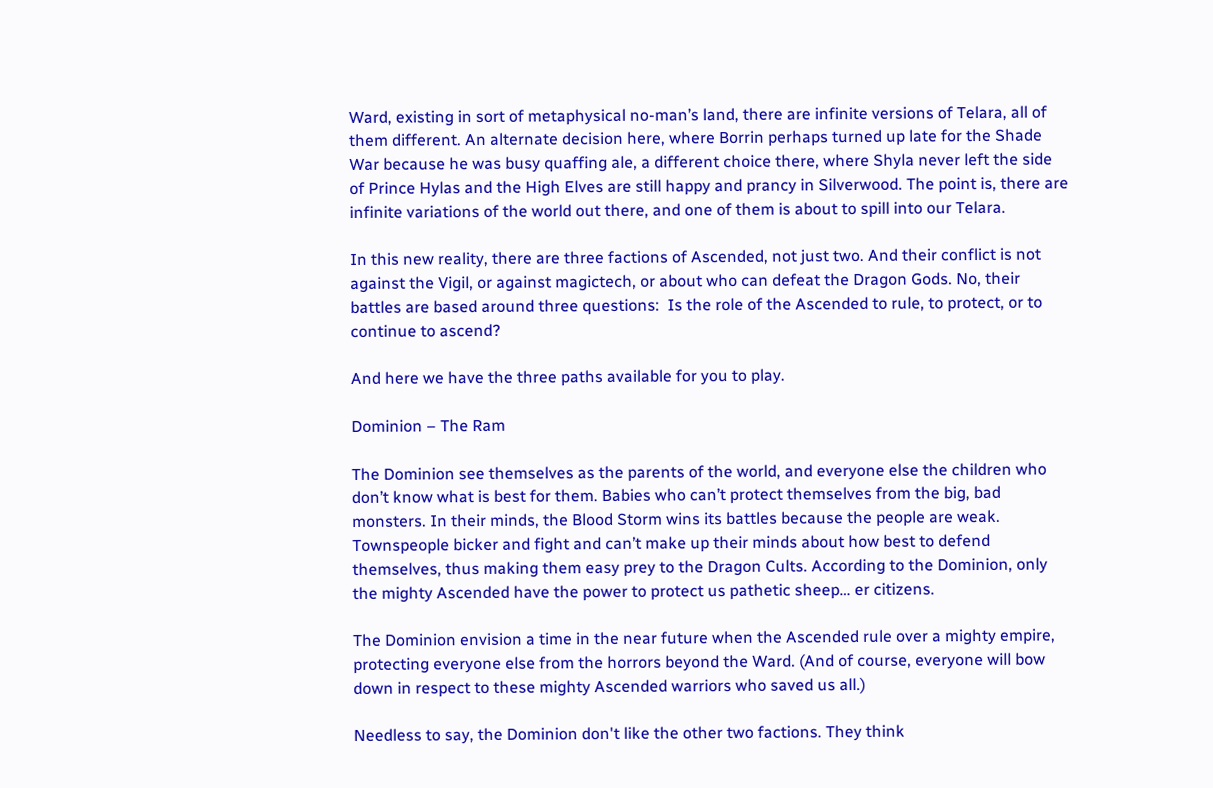Ward, existing in sort of metaphysical no-man’s land, there are infinite versions of Telara, all of them different. An alternate decision here, where Borrin perhaps turned up late for the Shade War because he was busy quaffing ale, a different choice there, where Shyla never left the side of Prince Hylas and the High Elves are still happy and prancy in Silverwood. The point is, there are infinite variations of the world out there, and one of them is about to spill into our Telara.

In this new reality, there are three factions of Ascended, not just two. And their conflict is not against the Vigil, or against magictech, or about who can defeat the Dragon Gods. No, their battles are based around three questions:  Is the role of the Ascended to rule, to protect, or to continue to ascend?

And here we have the three paths available for you to play.

Dominion – The Ram

The Dominion see themselves as the parents of the world, and everyone else the children who don’t know what is best for them. Babies who can’t protect themselves from the big, bad monsters. In their minds, the Blood Storm wins its battles because the people are weak. Townspeople bicker and fight and can’t make up their minds about how best to defend themselves, thus making them easy prey to the Dragon Cults. According to the Dominion, only the mighty Ascended have the power to protect us pathetic sheep… er citizens.

The Dominion envision a time in the near future when the Ascended rule over a mighty empire, protecting everyone else from the horrors beyond the Ward. (And of course, everyone will bow down in respect to these mighty Ascended warriors who saved us all.)

Needless to say, the Dominion don't like the other two factions. They think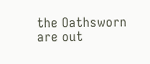the Oathsworn are out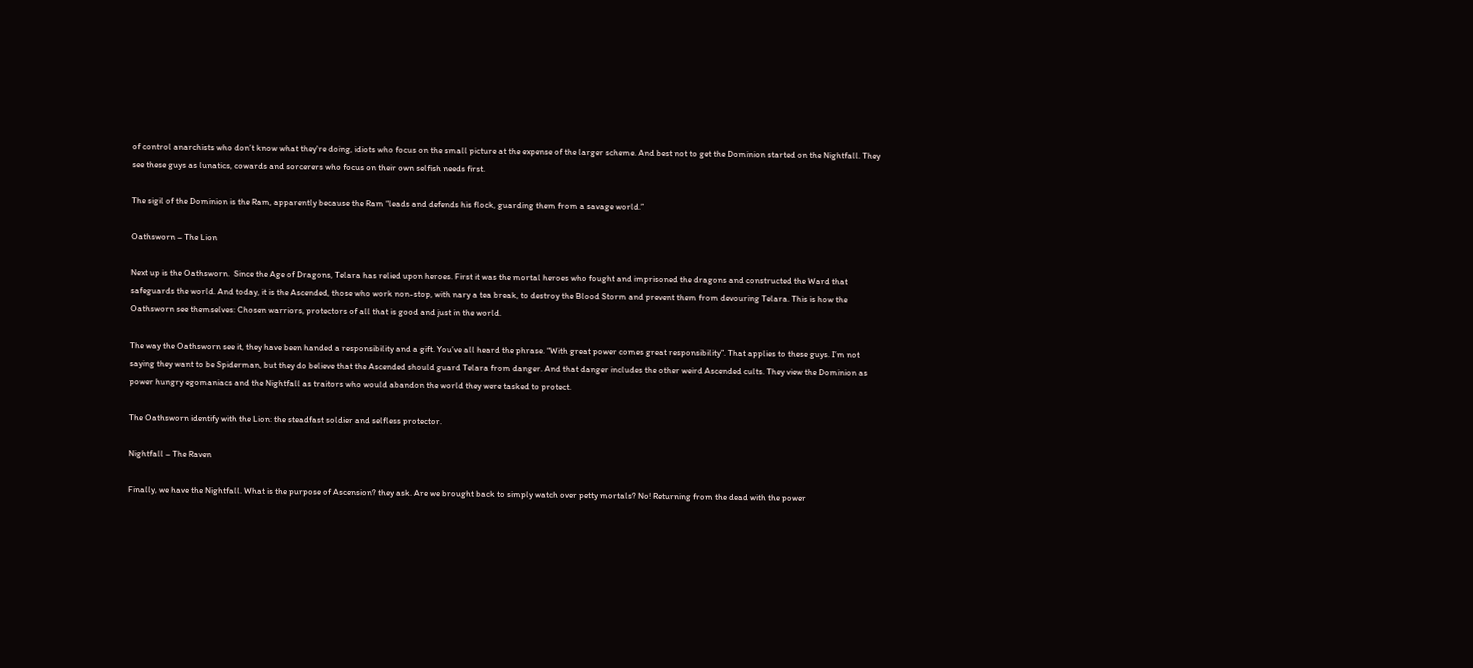of control anarchists who don’t know what they're doing, idiots who focus on the small picture at the expense of the larger scheme. And best not to get the Dominion started on the Nightfall. They see these guys as lunatics, cowards and sorcerers who focus on their own selfish needs first.

The sigil of the Dominion is the Ram, apparently because the Ram “leads and defends his flock, guarding them from a savage world.”

Oathsworn – The Lion

Next up is the Oathsworn.  Since the Age of Dragons, Telara has relied upon heroes. First it was the mortal heroes who fought and imprisoned the dragons and constructed the Ward that safeguards the world. And today, it is the Ascended, those who work non-stop, with nary a tea break, to destroy the Blood Storm and prevent them from devouring Telara. This is how the Oathsworn see themselves: Chosen warriors, protectors of all that is good and just in the world.

The way the Oathsworn see it, they have been handed a responsibility and a gift. You’ve all heard the phrase. “With great power comes great responsibility”. That applies to these guys. I’m not saying they want to be Spiderman, but they do believe that the Ascended should guard Telara from danger. And that danger includes the other weird Ascended cults. They view the Dominion as power hungry egomaniacs and the Nightfall as traitors who would abandon the world they were tasked to protect.

The Oathsworn identify with the Lion: the steadfast soldier and selfless protector.

Nightfall – The Raven

Finally, we have the Nightfall. What is the purpose of Ascension? they ask. Are we brought back to simply watch over petty mortals? No! Returning from the dead with the power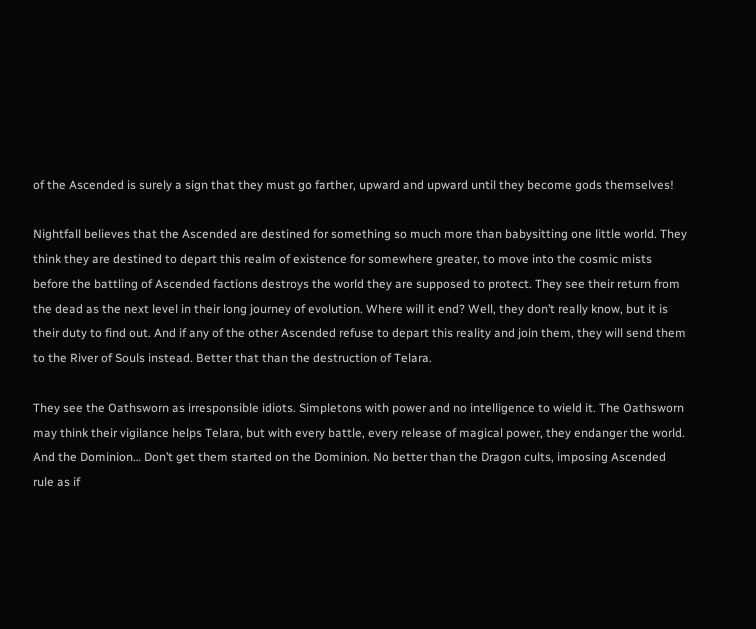of the Ascended is surely a sign that they must go farther, upward and upward until they become gods themselves!

Nightfall believes that the Ascended are destined for something so much more than babysitting one little world. They think they are destined to depart this realm of existence for somewhere greater, to move into the cosmic mists before the battling of Ascended factions destroys the world they are supposed to protect. They see their return from the dead as the next level in their long journey of evolution. Where will it end? Well, they don’t really know, but it is their duty to find out. And if any of the other Ascended refuse to depart this reality and join them, they will send them to the River of Souls instead. Better that than the destruction of Telara.

They see the Oathsworn as irresponsible idiots. Simpletons with power and no intelligence to wield it. The Oathsworn may think their vigilance helps Telara, but with every battle, every release of magical power, they endanger the world. And the Dominion… Don’t get them started on the Dominion. No better than the Dragon cults, imposing Ascended rule as if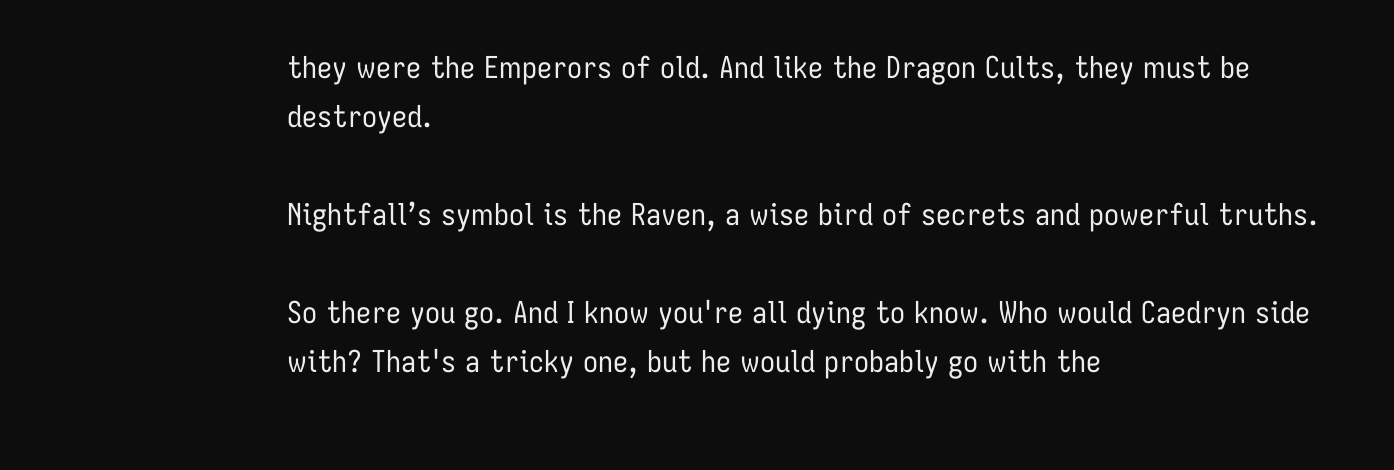they were the Emperors of old. And like the Dragon Cults, they must be destroyed.

Nightfall’s symbol is the Raven, a wise bird of secrets and powerful truths.

So there you go. And I know you're all dying to know. Who would Caedryn side with? That's a tricky one, but he would probably go with the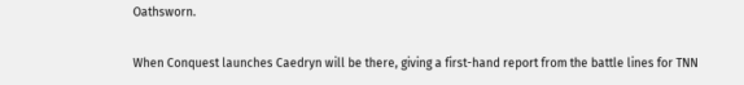Oathsworn.

When Conquest launches Caedryn will be there, giving a first-hand report from the battle lines for TNN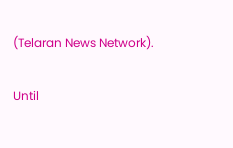(Telaran News Network).

Until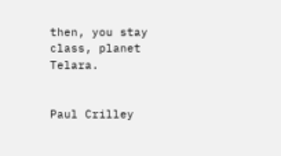then, you stay class, planet Telara.


Paul Crilley